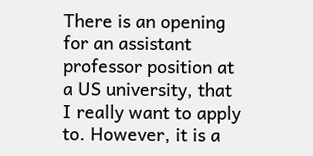There is an opening for an assistant professor position at a US university, that I really want to apply to. However, it is a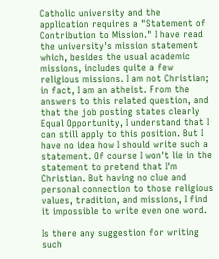Catholic university and the application requires a "Statement of Contribution to Mission." I have read the university's mission statement which, besides the usual academic missions, includes quite a few religious missions. I am not Christian; in fact, I am an atheist. From the answers to this related question, and that the job posting states clearly Equal Opportunity, I understand that I can still apply to this position. But I have no idea how I should write such a statement. Of course I won't lie in the statement to pretend that I'm Christian. But having no clue and personal connection to those religious values, tradition, and missions, I find it impossible to write even one word.

Is there any suggestion for writing such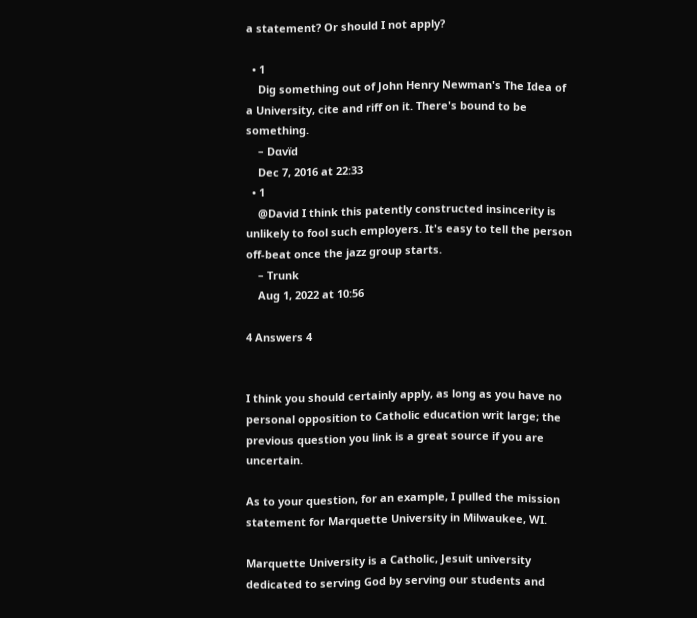a statement? Or should I not apply?

  • 1
    Dig something out of John Henry Newman's The Idea of a University, cite and riff on it. There's bound to be something.
    – Dɑvïd
    Dec 7, 2016 at 22:33
  • 1
    @David I think this patently constructed insincerity is unlikely to fool such employers. It's easy to tell the person off-beat once the jazz group starts.
    – Trunk
    Aug 1, 2022 at 10:56

4 Answers 4


I think you should certainly apply, as long as you have no personal opposition to Catholic education writ large; the previous question you link is a great source if you are uncertain.

As to your question, for an example, I pulled the mission statement for Marquette University in Milwaukee, WI.

Marquette University is a Catholic, Jesuit university dedicated to serving God by serving our students and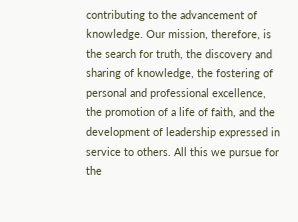contributing to the advancement of knowledge. Our mission, therefore, is the search for truth, the discovery and sharing of knowledge, the fostering of personal and professional excellence, the promotion of a life of faith, and the development of leadership expressed in service to others. All this we pursue for the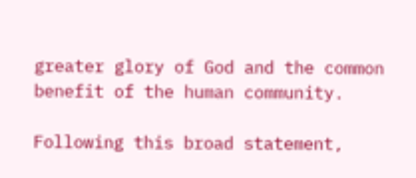greater glory of God and the common benefit of the human community.

Following this broad statement,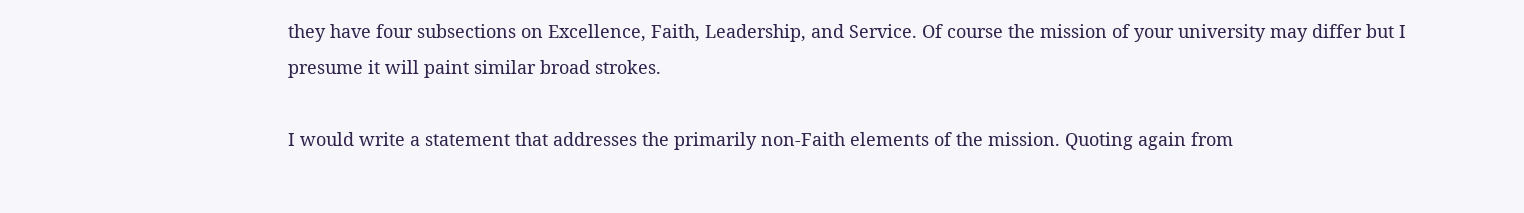they have four subsections on Excellence, Faith, Leadership, and Service. Of course the mission of your university may differ but I presume it will paint similar broad strokes.

I would write a statement that addresses the primarily non-Faith elements of the mission. Quoting again from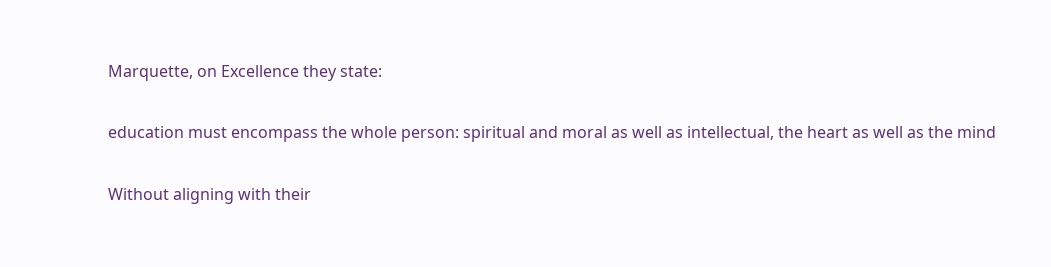Marquette, on Excellence they state:

education must encompass the whole person: spiritual and moral as well as intellectual, the heart as well as the mind

Without aligning with their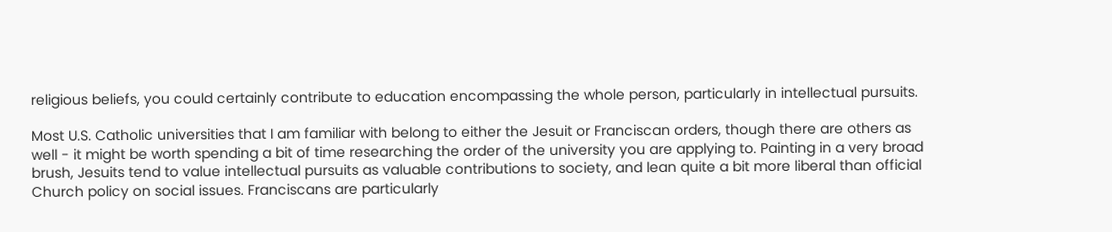religious beliefs, you could certainly contribute to education encompassing the whole person, particularly in intellectual pursuits.

Most U.S. Catholic universities that I am familiar with belong to either the Jesuit or Franciscan orders, though there are others as well - it might be worth spending a bit of time researching the order of the university you are applying to. Painting in a very broad brush, Jesuits tend to value intellectual pursuits as valuable contributions to society, and lean quite a bit more liberal than official Church policy on social issues. Franciscans are particularly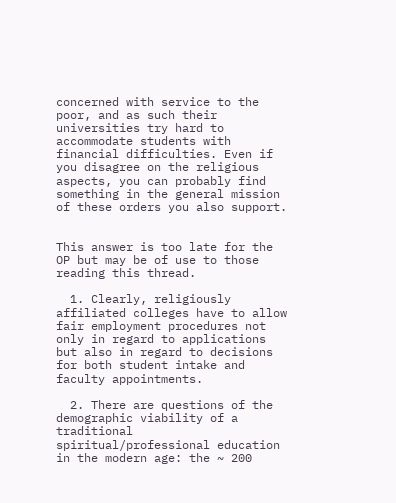concerned with service to the poor, and as such their universities try hard to accommodate students with financial difficulties. Even if you disagree on the religious aspects, you can probably find something in the general mission of these orders you also support.


This answer is too late for the OP but may be of use to those reading this thread.

  1. Clearly, religiously affiliated colleges have to allow fair employment procedures not only in regard to applications but also in regard to decisions for both student intake and faculty appointments.

  2. There are questions of the demographic viability of a traditional spiritual/professional education in the modern age: the ~ 200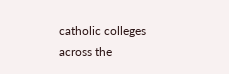catholic colleges across the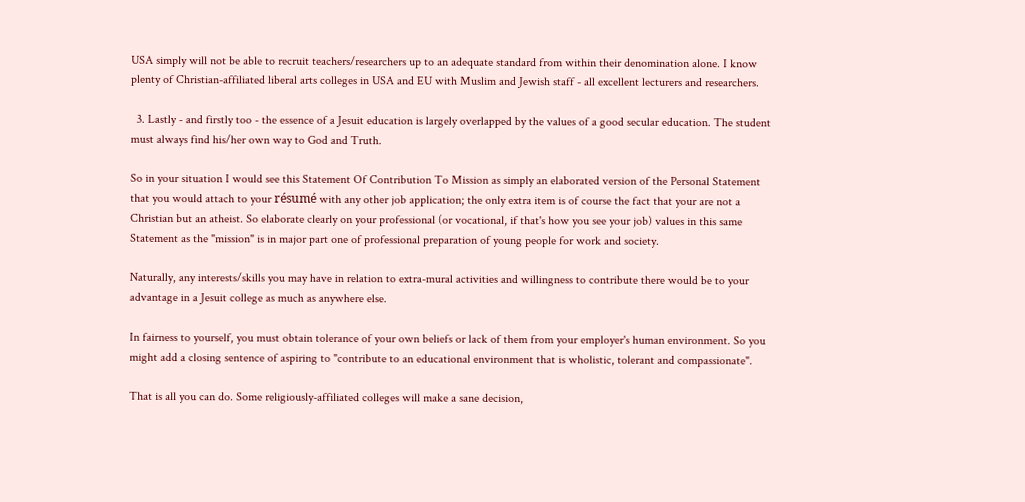USA simply will not be able to recruit teachers/researchers up to an adequate standard from within their denomination alone. I know plenty of Christian-affiliated liberal arts colleges in USA and EU with Muslim and Jewish staff - all excellent lecturers and researchers.

  3. Lastly - and firstly too - the essence of a Jesuit education is largely overlapped by the values of a good secular education. The student must always find his/her own way to God and Truth.

So in your situation I would see this Statement Of Contribution To Mission as simply an elaborated version of the Personal Statement that you would attach to your résumé with any other job application; the only extra item is of course the fact that your are not a Christian but an atheist. So elaborate clearly on your professional (or vocational, if that's how you see your job) values in this same Statement as the "mission" is in major part one of professional preparation of young people for work and society.

Naturally, any interests/skills you may have in relation to extra-mural activities and willingness to contribute there would be to your advantage in a Jesuit college as much as anywhere else.

In fairness to yourself, you must obtain tolerance of your own beliefs or lack of them from your employer's human environment. So you might add a closing sentence of aspiring to "contribute to an educational environment that is wholistic, tolerant and compassionate".

That is all you can do. Some religiously-affiliated colleges will make a sane decision,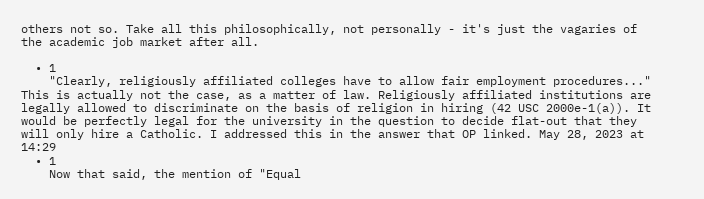others not so. Take all this philosophically, not personally - it's just the vagaries of the academic job market after all.

  • 1
    "Clearly, religiously affiliated colleges have to allow fair employment procedures..." This is actually not the case, as a matter of law. Religiously affiliated institutions are legally allowed to discriminate on the basis of religion in hiring (42 USC 2000e-1(a)). It would be perfectly legal for the university in the question to decide flat-out that they will only hire a Catholic. I addressed this in the answer that OP linked. May 28, 2023 at 14:29
  • 1
    Now that said, the mention of "Equal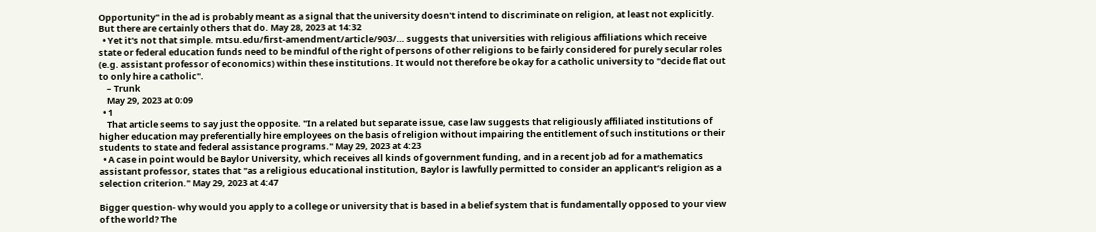Opportunity" in the ad is probably meant as a signal that the university doesn't intend to discriminate on religion, at least not explicitly. But there are certainly others that do. May 28, 2023 at 14:32
  • Yet it's not that simple. mtsu.edu/first-amendment/article/903/… suggests that universities with religious affiliations which receive state or federal education funds need to be mindful of the right of persons of other religions to be fairly considered for purely secular roles (e.g. assistant professor of economics) within these institutions. It would not therefore be okay for a catholic university to "decide flat out to only hire a catholic".
    – Trunk
    May 29, 2023 at 0:09
  • 1
    That article seems to say just the opposite. "In a related but separate issue, case law suggests that religiously affiliated institutions of higher education may preferentially hire employees on the basis of religion without impairing the entitlement of such institutions or their students to state and federal assistance programs." May 29, 2023 at 4:23
  • A case in point would be Baylor University, which receives all kinds of government funding, and in a recent job ad for a mathematics assistant professor, states that "as a religious educational institution, Baylor is lawfully permitted to consider an applicant’s religion as a selection criterion." May 29, 2023 at 4:47

Bigger question- why would you apply to a college or university that is based in a belief system that is fundamentally opposed to your view of the world? The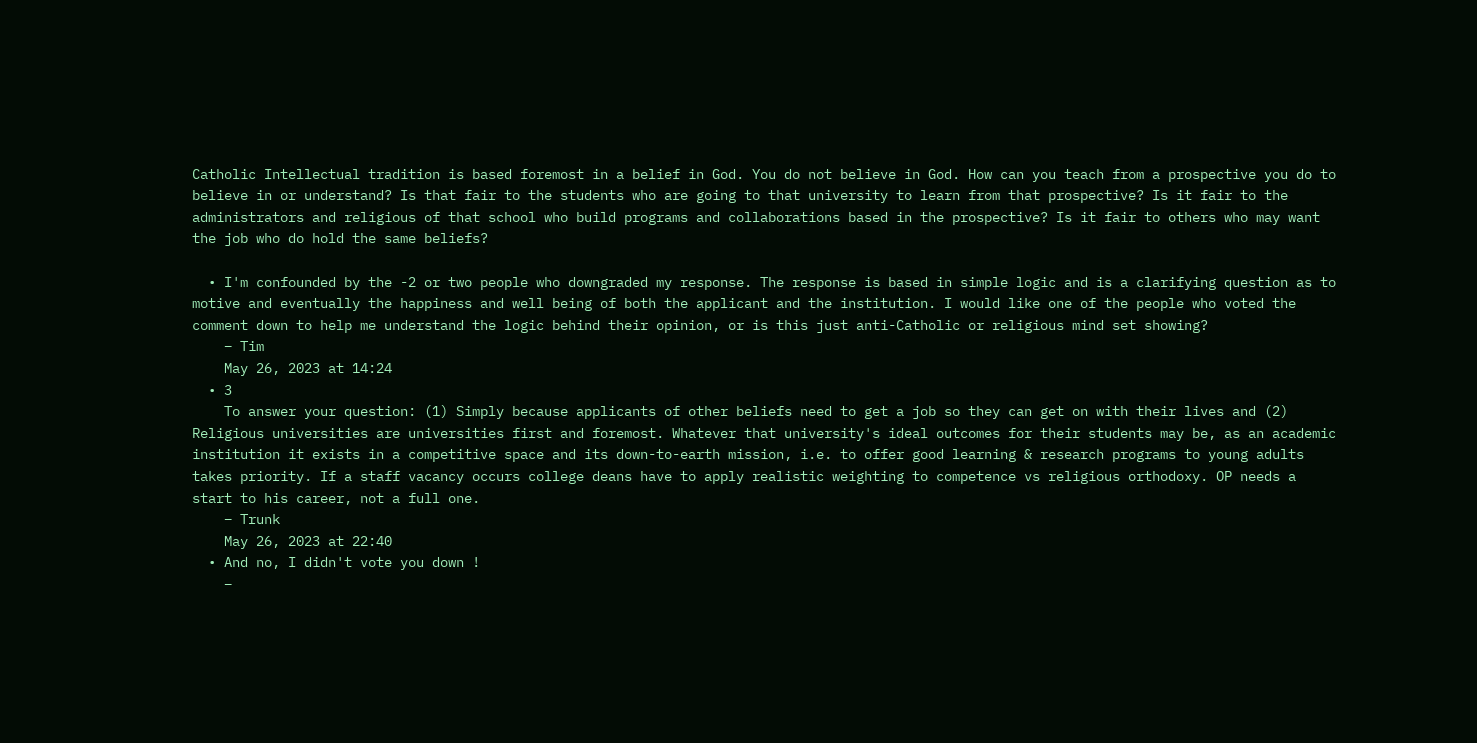Catholic Intellectual tradition is based foremost in a belief in God. You do not believe in God. How can you teach from a prospective you do to believe in or understand? Is that fair to the students who are going to that university to learn from that prospective? Is it fair to the administrators and religious of that school who build programs and collaborations based in the prospective? Is it fair to others who may want the job who do hold the same beliefs?

  • I'm confounded by the -2 or two people who downgraded my response. The response is based in simple logic and is a clarifying question as to motive and eventually the happiness and well being of both the applicant and the institution. I would like one of the people who voted the comment down to help me understand the logic behind their opinion, or is this just anti-Catholic or religious mind set showing?
    – Tim
    May 26, 2023 at 14:24
  • 3
    To answer your question: (1) Simply because applicants of other beliefs need to get a job so they can get on with their lives and (2) Religious universities are universities first and foremost. Whatever that university's ideal outcomes for their students may be, as an academic institution it exists in a competitive space and its down-to-earth mission, i.e. to offer good learning & research programs to young adults takes priority. If a staff vacancy occurs college deans have to apply realistic weighting to competence vs religious orthodoxy. OP needs a start to his career, not a full one.
    – Trunk
    May 26, 2023 at 22:40
  • And no, I didn't vote you down !
    –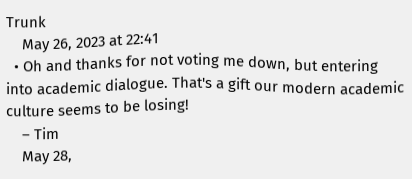Trunk
    May 26, 2023 at 22:41
  • Oh and thanks for not voting me down, but entering into academic dialogue. That's a gift our modern academic culture seems to be losing!
    – Tim
    May 28,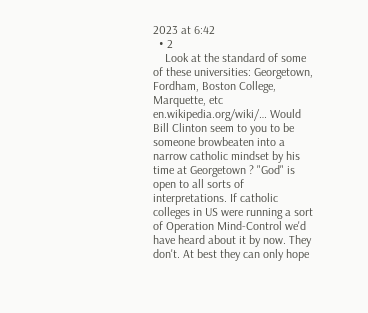2023 at 6:42
  • 2
    Look at the standard of some of these universities: Georgetown, Fordham, Boston College, Marquette, etc en.wikipedia.org/wiki/… Would Bill Clinton seem to you to be someone browbeaten into a narrow catholic mindset by his time at Georgetown ? "God" is open to all sorts of interpretations. If catholic colleges in US were running a sort of Operation Mind-Control we'd have heard about it by now. They don't. At best they can only hope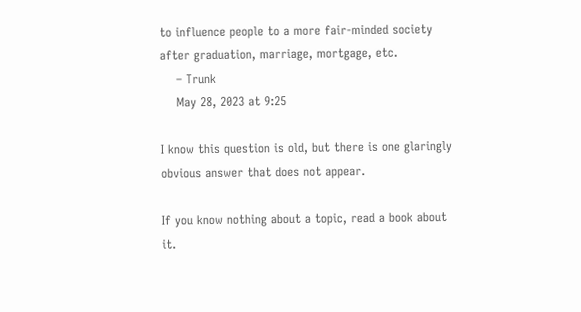to influence people to a more fair-minded society after graduation, marriage, mortgage, etc.
    – Trunk
    May 28, 2023 at 9:25

I know this question is old, but there is one glaringly obvious answer that does not appear.

If you know nothing about a topic, read a book about it.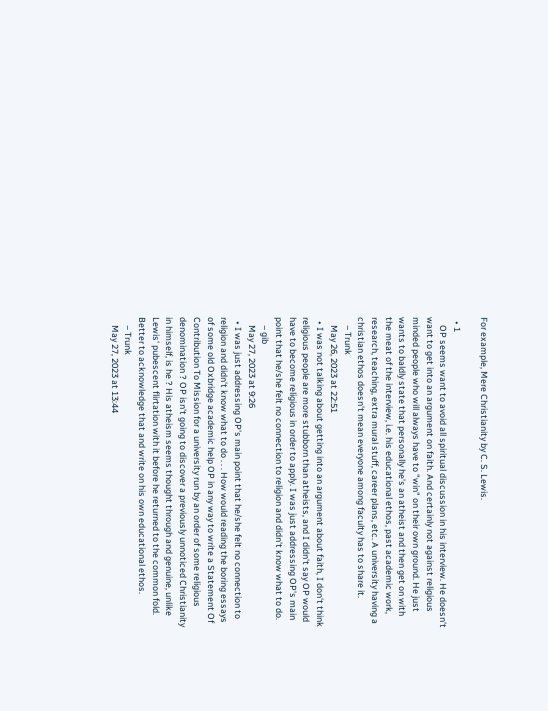For example, Mere Christianity by C. S. Lewis.

  • 1
    OP seems want to avoid all spiritual discussion in his interview. He doesn't want to get into an argument on faith. And certainly not against religious minded people who will always have to "win" on their own ground. He just wants to baldly state that personally he's an atheist and then get on with the meat of the interview, i.e. his educational ethos, past academic work, research, teaching, extra mural stuff, career plans, etc. A university having a christian ethos doesn't mean everyone among faculty has to share it.
    – Trunk
    May 26, 2023 at 22:51
  • I was not talking about getting into an argument about faith, I don't think religious people are more stubborn than atheists, and I didn't say OP would have to become religious in order to apply. I was just addressing OP's main point that he/she felt no connection to religion and didn't know what to do.
    – gib
    May 27, 2023 at 9:26
  • I was just addressing OP's main point that he/she felt no connection to religion and didn't know what to do . . . How would reading the boring essays of some old Oxbridge academic help OP in any way to write a Statement Of Contribution To Mission for a university run by an order of some religious denomination ? OP isn't going to discover a previously unnoticed Christianity in himself, is he ? His atheism seems thought through and genuine, unlike Lewis' pubescent flirtation with it before he returned to the common fold. Better to acknowledge that and write on his own educational ethos.
    – Trunk
    May 27, 2023 at 13:44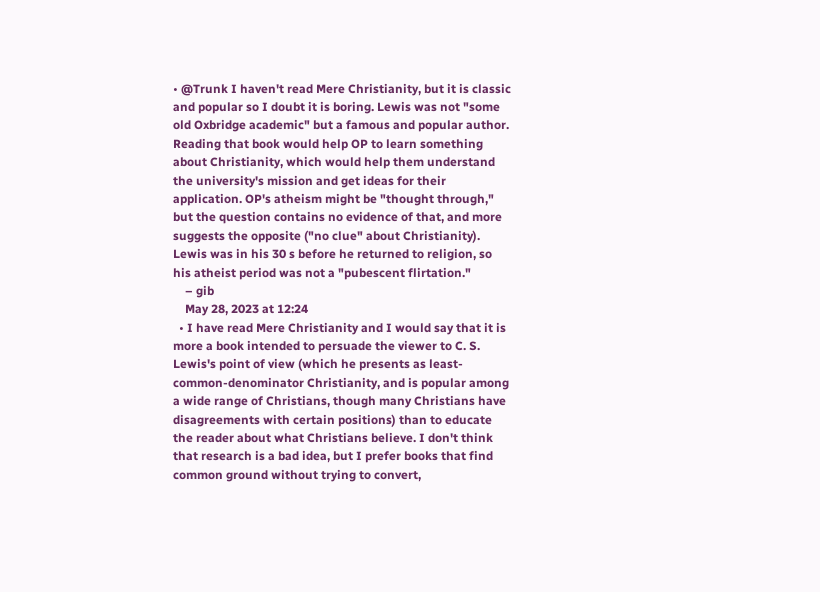• @Trunk I haven't read Mere Christianity, but it is classic and popular so I doubt it is boring. Lewis was not "some old Oxbridge academic" but a famous and popular author. Reading that book would help OP to learn something about Christianity, which would help them understand the university's mission and get ideas for their application. OP's atheism might be "thought through," but the question contains no evidence of that, and more suggests the opposite ("no clue" about Christianity). Lewis was in his 30 s before he returned to religion, so his atheist period was not a "pubescent flirtation."
    – gib
    May 28, 2023 at 12:24
  • I have read Mere Christianity and I would say that it is more a book intended to persuade the viewer to C. S. Lewis's point of view (which he presents as least-common-denominator Christianity, and is popular among a wide range of Christians, though many Christians have disagreements with certain positions) than to educate the reader about what Christians believe. I don't think that research is a bad idea, but I prefer books that find common ground without trying to convert,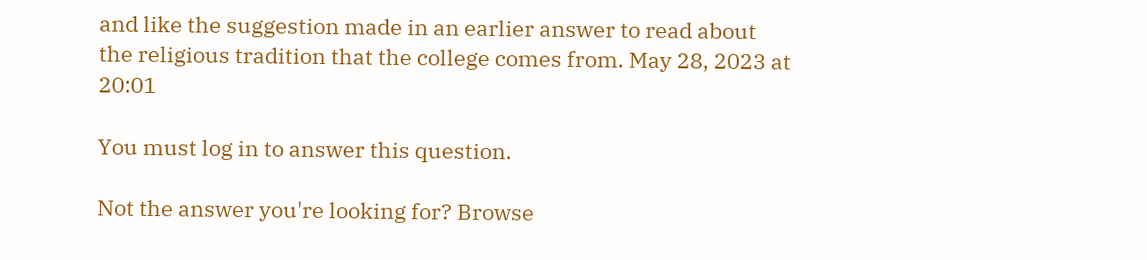and like the suggestion made in an earlier answer to read about the religious tradition that the college comes from. May 28, 2023 at 20:01

You must log in to answer this question.

Not the answer you're looking for? Browse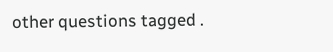other questions tagged .